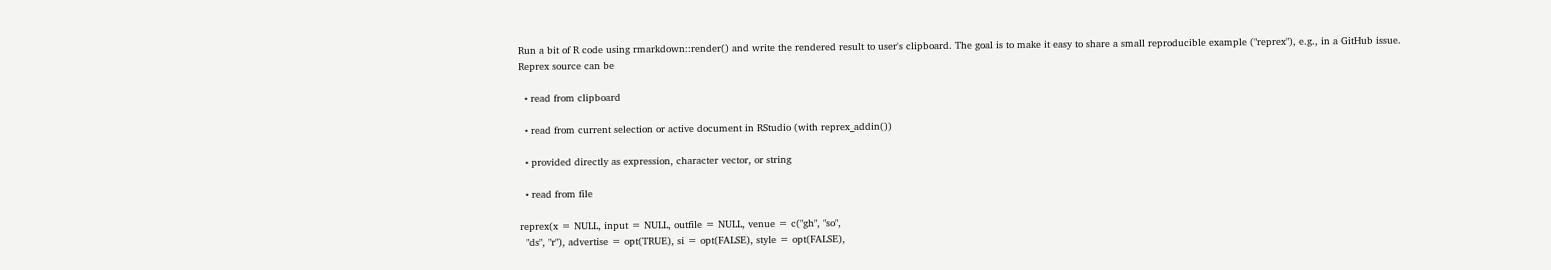Run a bit of R code using rmarkdown::render() and write the rendered result to user's clipboard. The goal is to make it easy to share a small reproducible example ("reprex"), e.g., in a GitHub issue. Reprex source can be

  • read from clipboard

  • read from current selection or active document in RStudio (with reprex_addin())

  • provided directly as expression, character vector, or string

  • read from file

reprex(x = NULL, input = NULL, outfile = NULL, venue = c("gh", "so",
  "ds", "r"), advertise = opt(TRUE), si = opt(FALSE), style = opt(FALSE),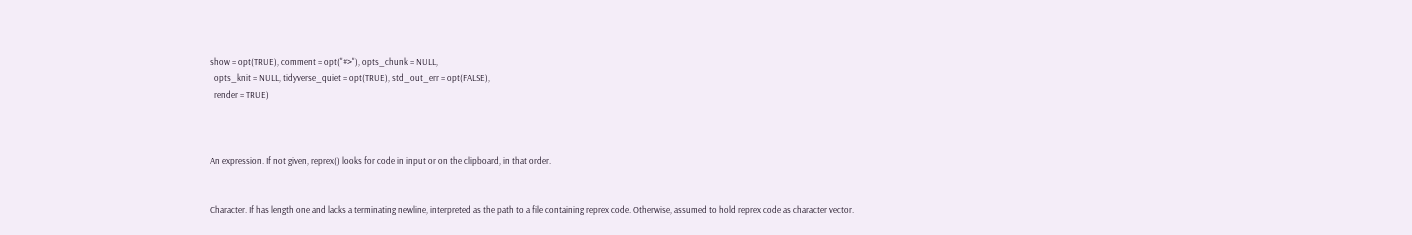show = opt(TRUE), comment = opt("#>"), opts_chunk = NULL,
  opts_knit = NULL, tidyverse_quiet = opt(TRUE), std_out_err = opt(FALSE),
  render = TRUE)



An expression. If not given, reprex() looks for code in input or on the clipboard, in that order.


Character. If has length one and lacks a terminating newline, interpreted as the path to a file containing reprex code. Otherwise, assumed to hold reprex code as character vector.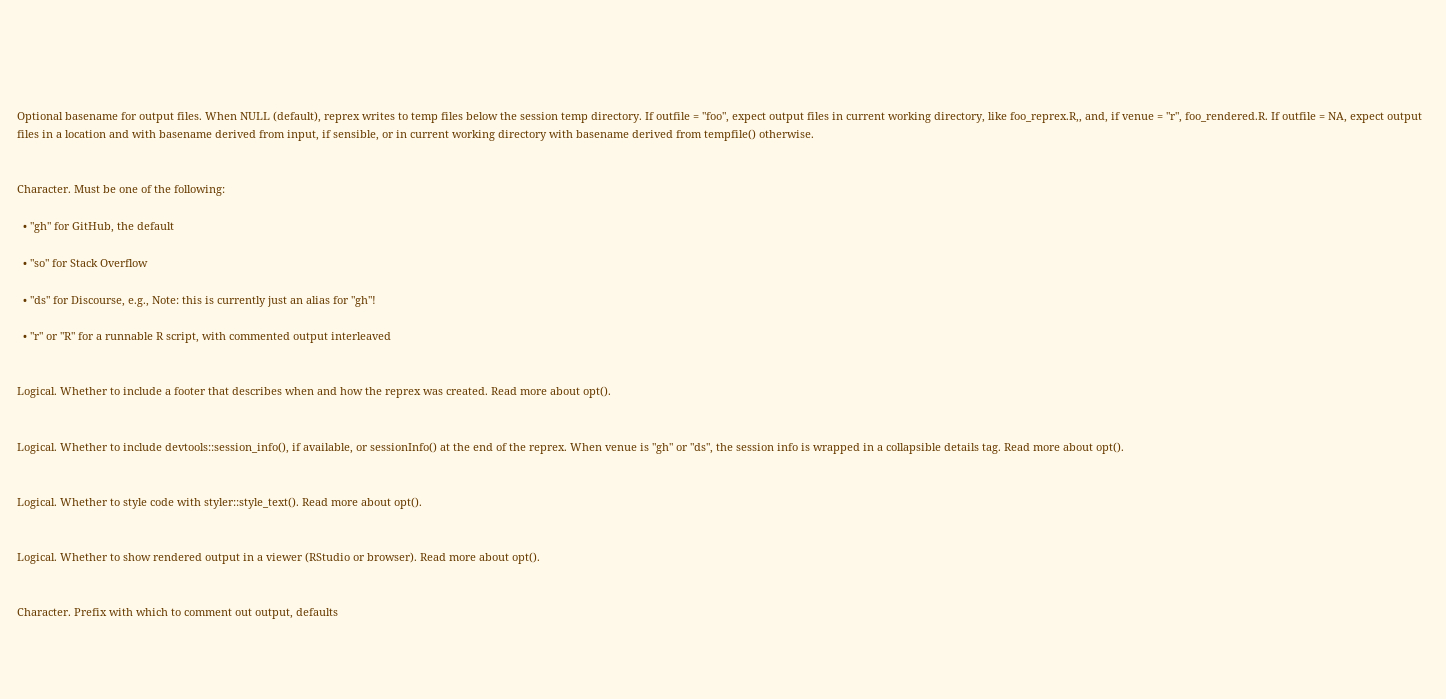Optional basename for output files. When NULL (default), reprex writes to temp files below the session temp directory. If outfile = "foo", expect output files in current working directory, like foo_reprex.R,, and, if venue = "r", foo_rendered.R. If outfile = NA, expect output files in a location and with basename derived from input, if sensible, or in current working directory with basename derived from tempfile() otherwise.


Character. Must be one of the following:

  • "gh" for GitHub, the default

  • "so" for Stack Overflow

  • "ds" for Discourse, e.g., Note: this is currently just an alias for "gh"!

  • "r" or "R" for a runnable R script, with commented output interleaved


Logical. Whether to include a footer that describes when and how the reprex was created. Read more about opt().


Logical. Whether to include devtools::session_info(), if available, or sessionInfo() at the end of the reprex. When venue is "gh" or "ds", the session info is wrapped in a collapsible details tag. Read more about opt().


Logical. Whether to style code with styler::style_text(). Read more about opt().


Logical. Whether to show rendered output in a viewer (RStudio or browser). Read more about opt().


Character. Prefix with which to comment out output, defaults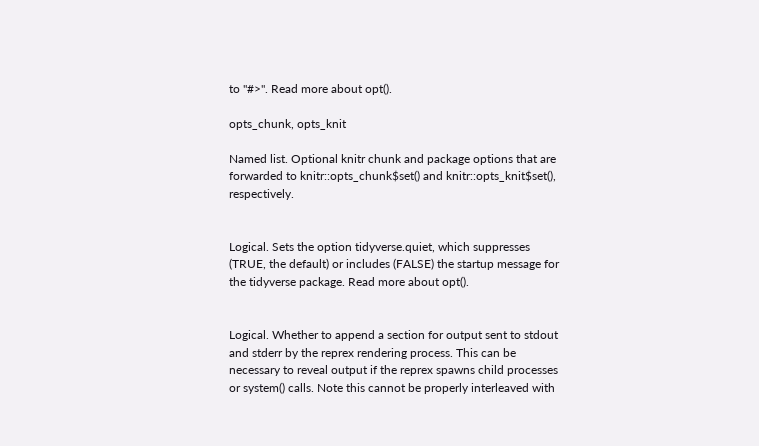to "#>". Read more about opt().

opts_chunk, opts_knit

Named list. Optional knitr chunk and package options that are forwarded to knitr::opts_chunk$set() and knitr::opts_knit$set(), respectively.


Logical. Sets the option tidyverse.quiet, which suppresses (TRUE, the default) or includes (FALSE) the startup message for the tidyverse package. Read more about opt().


Logical. Whether to append a section for output sent to stdout and stderr by the reprex rendering process. This can be necessary to reveal output if the reprex spawns child processes or system() calls. Note this cannot be properly interleaved with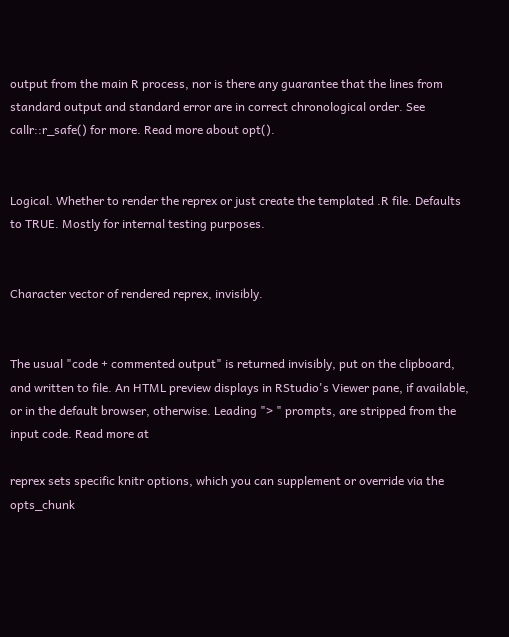output from the main R process, nor is there any guarantee that the lines from standard output and standard error are in correct chronological order. See callr::r_safe() for more. Read more about opt().


Logical. Whether to render the reprex or just create the templated .R file. Defaults to TRUE. Mostly for internal testing purposes.


Character vector of rendered reprex, invisibly.


The usual "code + commented output" is returned invisibly, put on the clipboard, and written to file. An HTML preview displays in RStudio's Viewer pane, if available, or in the default browser, otherwise. Leading "> " prompts, are stripped from the input code. Read more at

reprex sets specific knitr options, which you can supplement or override via the opts_chunk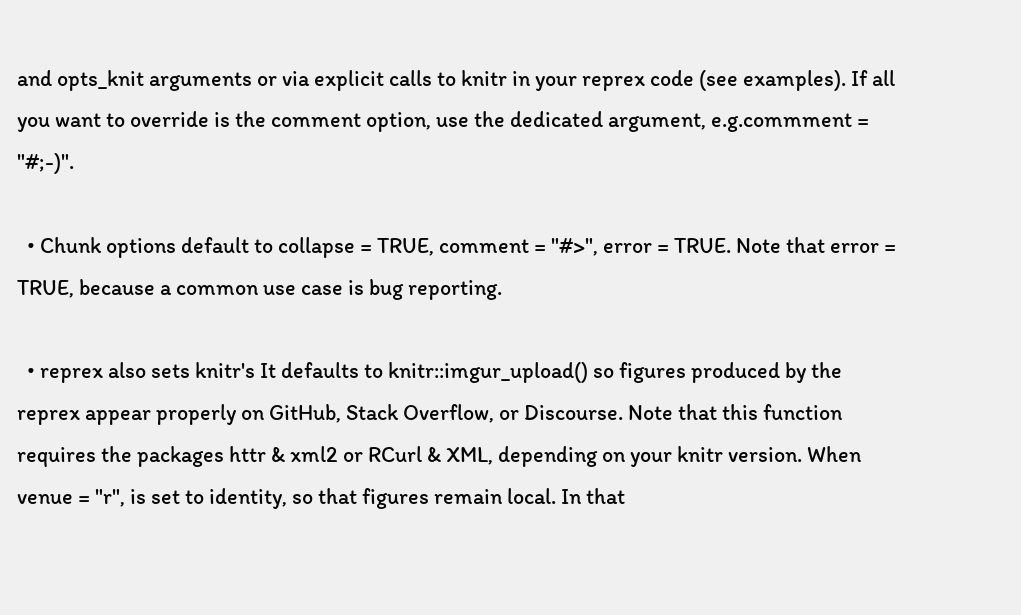and opts_knit arguments or via explicit calls to knitr in your reprex code (see examples). If all you want to override is the comment option, use the dedicated argument, e.g.commment = "#;-)".

  • Chunk options default to collapse = TRUE, comment = "#>", error = TRUE. Note that error = TRUE, because a common use case is bug reporting.

  • reprex also sets knitr's It defaults to knitr::imgur_upload() so figures produced by the reprex appear properly on GitHub, Stack Overflow, or Discourse. Note that this function requires the packages httr & xml2 or RCurl & XML, depending on your knitr version. When venue = "r", is set to identity, so that figures remain local. In that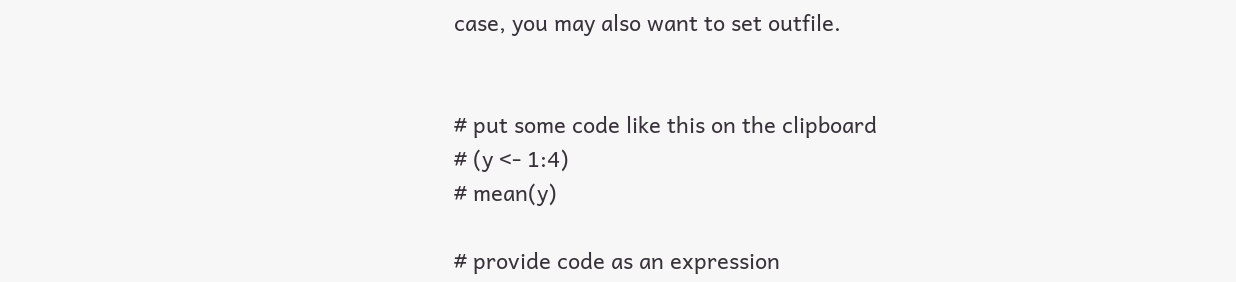case, you may also want to set outfile.


# put some code like this on the clipboard
# (y <- 1:4)
# mean(y)

# provide code as an expression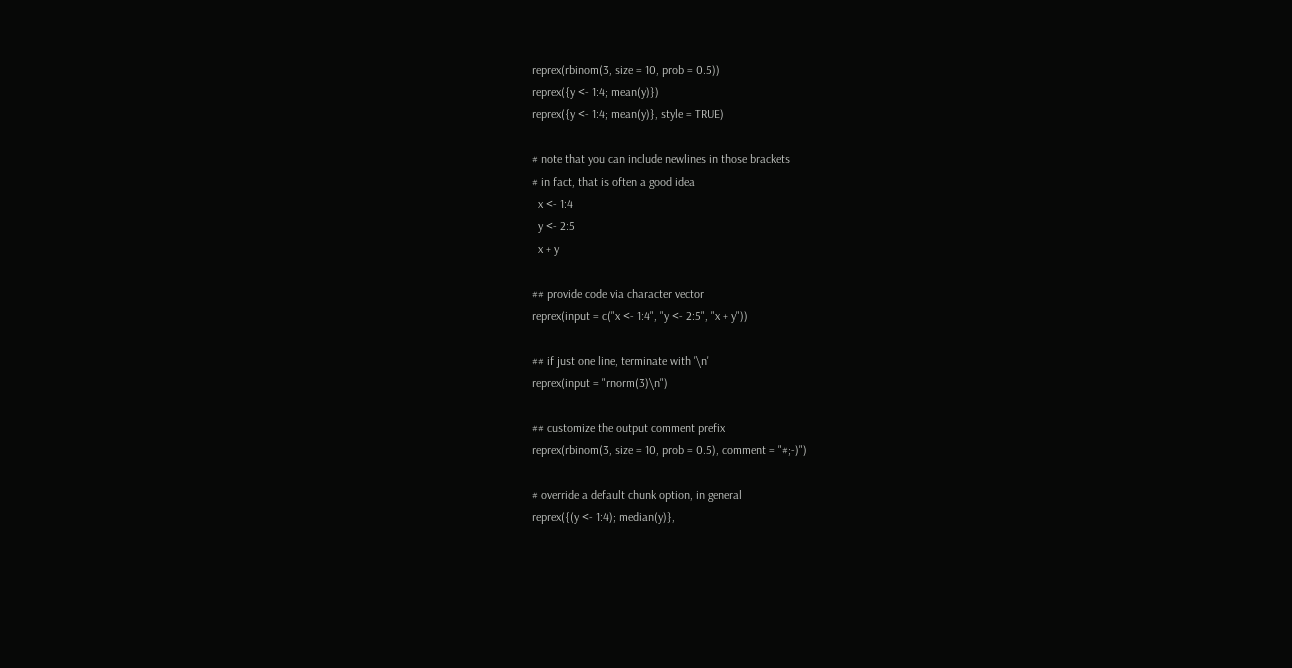reprex(rbinom(3, size = 10, prob = 0.5))
reprex({y <- 1:4; mean(y)})
reprex({y <- 1:4; mean(y)}, style = TRUE)

# note that you can include newlines in those brackets
# in fact, that is often a good idea
  x <- 1:4
  y <- 2:5
  x + y

## provide code via character vector
reprex(input = c("x <- 1:4", "y <- 2:5", "x + y"))

## if just one line, terminate with '\n'
reprex(input = "rnorm(3)\n")

## customize the output comment prefix
reprex(rbinom(3, size = 10, prob = 0.5), comment = "#;-)")

# override a default chunk option, in general
reprex({(y <- 1:4); median(y)},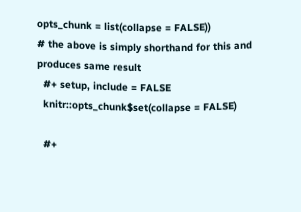opts_chunk = list(collapse = FALSE))
# the above is simply shorthand for this and produces same result
  #+ setup, include = FALSE
  knitr::opts_chunk$set(collapse = FALSE)

  #+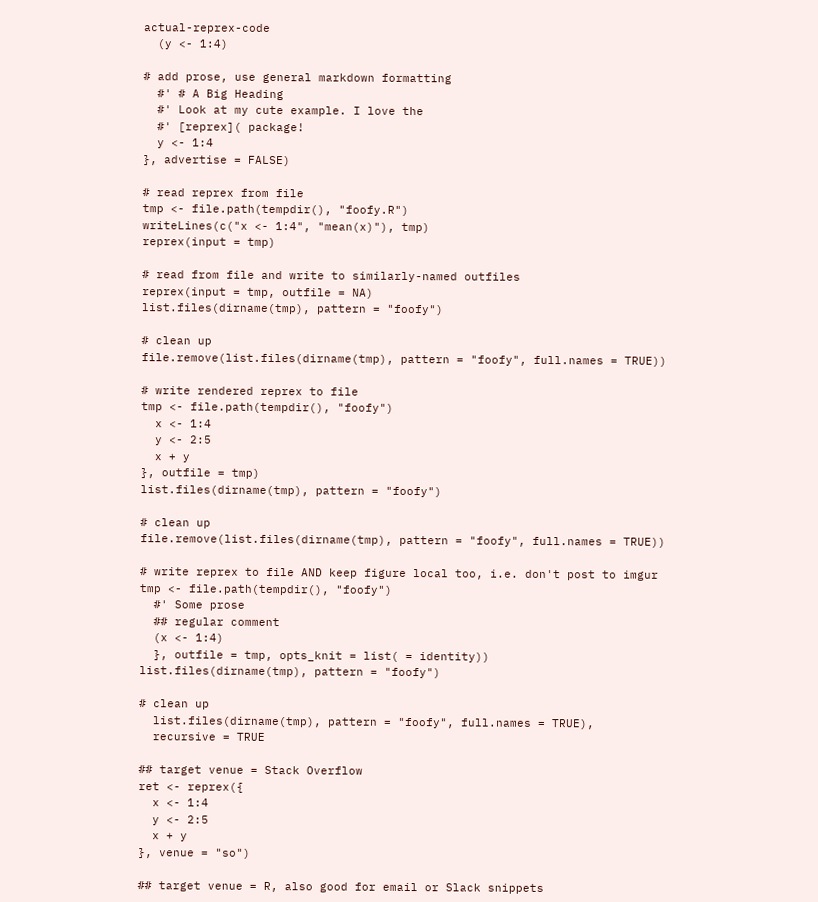actual-reprex-code
  (y <- 1:4)

# add prose, use general markdown formatting
  #' # A Big Heading
  #' Look at my cute example. I love the
  #' [reprex]( package!
  y <- 1:4
}, advertise = FALSE)

# read reprex from file
tmp <- file.path(tempdir(), "foofy.R")
writeLines(c("x <- 1:4", "mean(x)"), tmp)
reprex(input = tmp)

# read from file and write to similarly-named outfiles
reprex(input = tmp, outfile = NA)
list.files(dirname(tmp), pattern = "foofy")

# clean up
file.remove(list.files(dirname(tmp), pattern = "foofy", full.names = TRUE))

# write rendered reprex to file
tmp <- file.path(tempdir(), "foofy")
  x <- 1:4
  y <- 2:5
  x + y
}, outfile = tmp)
list.files(dirname(tmp), pattern = "foofy")

# clean up
file.remove(list.files(dirname(tmp), pattern = "foofy", full.names = TRUE))

# write reprex to file AND keep figure local too, i.e. don't post to imgur
tmp <- file.path(tempdir(), "foofy")
  #' Some prose
  ## regular comment
  (x <- 1:4)
  }, outfile = tmp, opts_knit = list( = identity))
list.files(dirname(tmp), pattern = "foofy")

# clean up
  list.files(dirname(tmp), pattern = "foofy", full.names = TRUE),
  recursive = TRUE

## target venue = Stack Overflow
ret <- reprex({
  x <- 1:4
  y <- 2:5
  x + y
}, venue = "so")

## target venue = R, also good for email or Slack snippets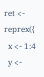ret <- reprex({
  x <- 1:4
  y <-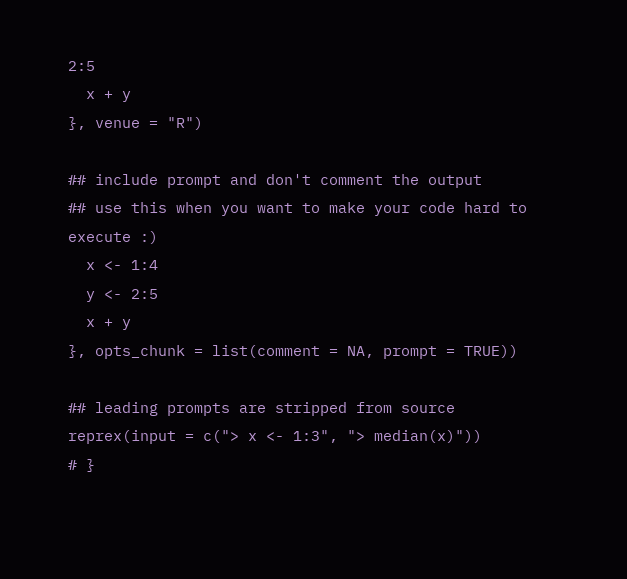2:5
  x + y
}, venue = "R")

## include prompt and don't comment the output
## use this when you want to make your code hard to execute :)
  x <- 1:4
  y <- 2:5
  x + y
}, opts_chunk = list(comment = NA, prompt = TRUE))

## leading prompts are stripped from source
reprex(input = c("> x <- 1:3", "> median(x)"))
# }